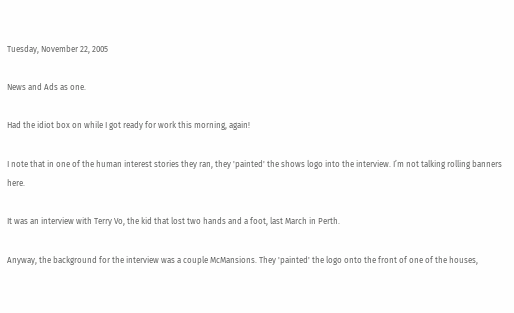Tuesday, November 22, 2005

News and Ads as one.

Had the idiot box on while I got ready for work this morning, again!

I note that in one of the human interest stories they ran, they 'painted' the shows logo into the interview. I’m not talking rolling banners here.

It was an interview with Terry Vo, the kid that lost two hands and a foot, last March in Perth.

Anyway, the background for the interview was a couple McMansions. They 'painted' the logo onto the front of one of the houses,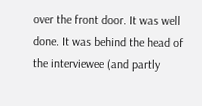over the front door. It was well done. It was behind the head of the interviewee (and partly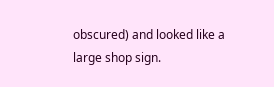obscured) and looked like a large shop sign.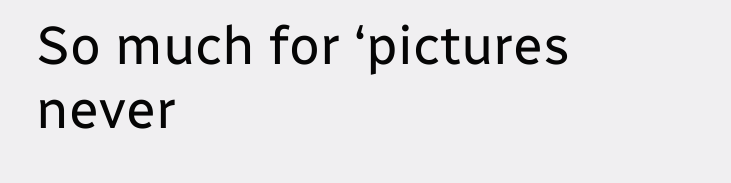So much for ‘pictures never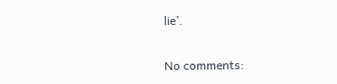lie’.

No comments: